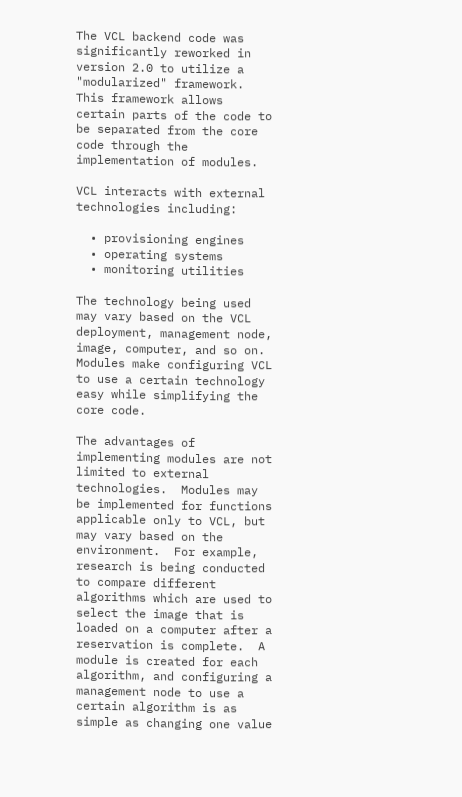The VCL backend code was significantly reworked in version 2.0 to utilize a "modularized" framework.  This framework allows certain parts of the code to be separated from the core code through the implementation of modules.

VCL interacts with external technologies including:

  • provisioning engines
  • operating systems
  • monitoring utilities

The technology being used may vary based on the VCL deployment, management node, image, computer, and so on.  Modules make configuring VCL to use a certain technology easy while simplifying the core code.

The advantages of implementing modules are not limited to external technologies.  Modules may be implemented for functions applicable only to VCL, but may vary based on the environment.  For example, research is being conducted to compare different algorithms which are used to select the image that is loaded on a computer after a reservation is complete.  A module is created for each algorithm, and configuring a management node to use a certain algorithm is as simple as changing one value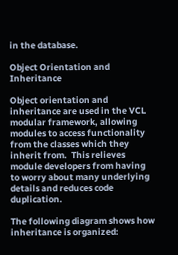in the database.

Object Orientation and Inheritance

Object orientation and inheritance are used in the VCL modular framework, allowing modules to access functionality from the classes which they inherit from.  This relieves module developers from having to worry about many underlying details and reduces code duplication.

The following diagram shows how inheritance is organized: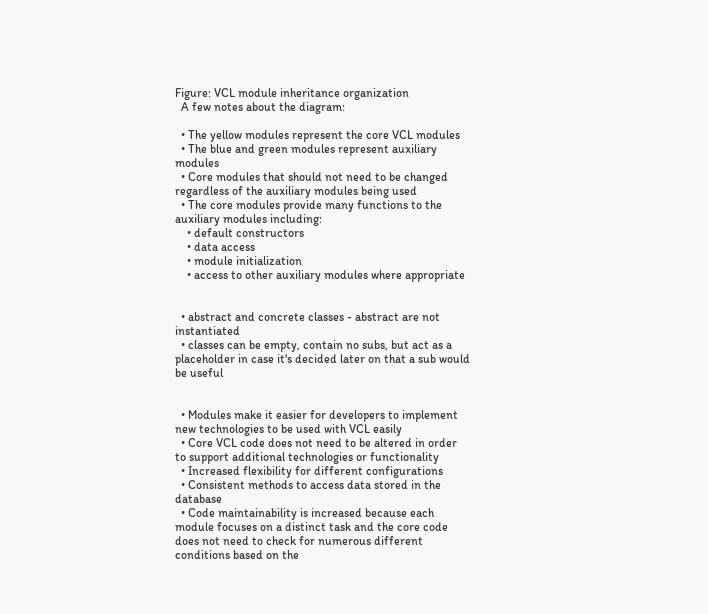Figure: VCL module inheritance organization
  A few notes about the diagram:

  • The yellow modules represent the core VCL modules
  • The blue and green modules represent auxiliary modules
  • Core modules that should not need to be changed regardless of the auxiliary modules being used
  • The core modules provide many functions to the auxiliary modules including:
    • default constructors
    • data access
    • module initialization
    • access to other auxiliary modules where appropriate


  • abstract and concrete classes - abstract are not instantiated
  • classes can be empty, contain no subs, but act as a placeholder in case it's decided later on that a sub would be useful


  • Modules make it easier for developers to implement new technologies to be used with VCL easily
  • Core VCL code does not need to be altered in order to support additional technologies or functionality
  • Increased flexibility for different configurations
  • Consistent methods to access data stored in the database
  • Code maintainability is increased because each module focuses on a distinct task and the core code does not need to check for numerous different conditions based on the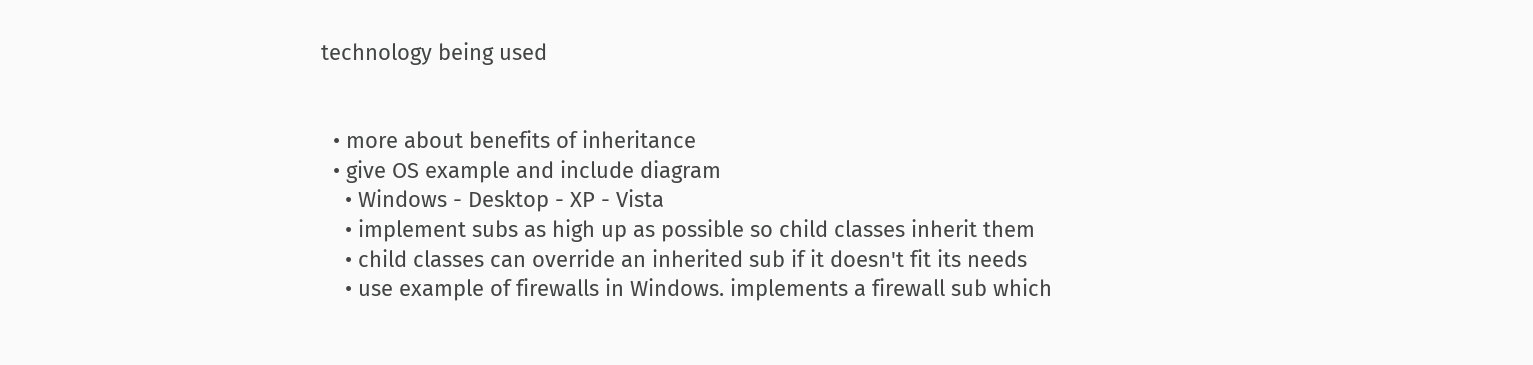technology being used


  • more about benefits of inheritance
  • give OS example and include diagram
    • Windows - Desktop - XP - Vista
    • implement subs as high up as possible so child classes inherit them
    • child classes can override an inherited sub if it doesn't fit its needs
    • use example of firewalls in Windows. implements a firewall sub which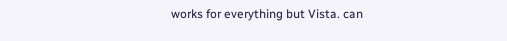works for everything but Vista. can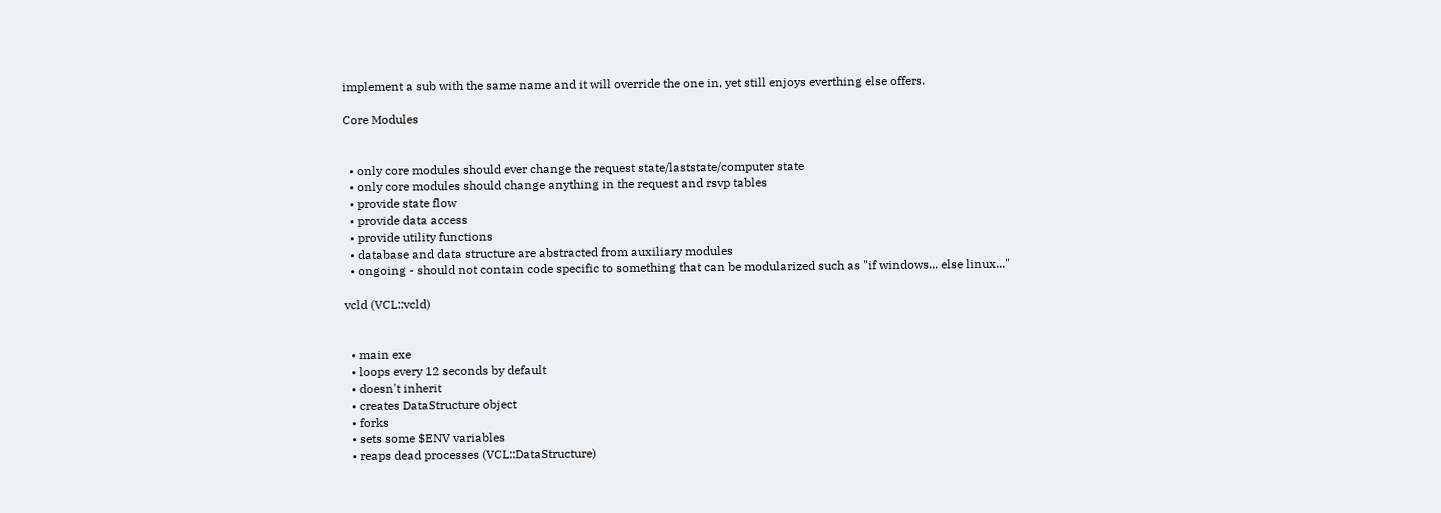implement a sub with the same name and it will override the one in, yet still enjoys everthing else offers.

Core Modules


  • only core modules should ever change the request state/laststate/computer state
  • only core modules should change anything in the request and rsvp tables
  • provide state flow
  • provide data access
  • provide utility functions
  • database and data structure are abstracted from auxiliary modules
  • ongoing - should not contain code specific to something that can be modularized such as "if windows... else linux..."

vcld (VCL::vcld)


  • main exe
  • loops every 12 seconds by default
  • doesn't inherit
  • creates DataStructure object
  • forks
  • sets some $ENV variables
  • reaps dead processes (VCL::DataStructure)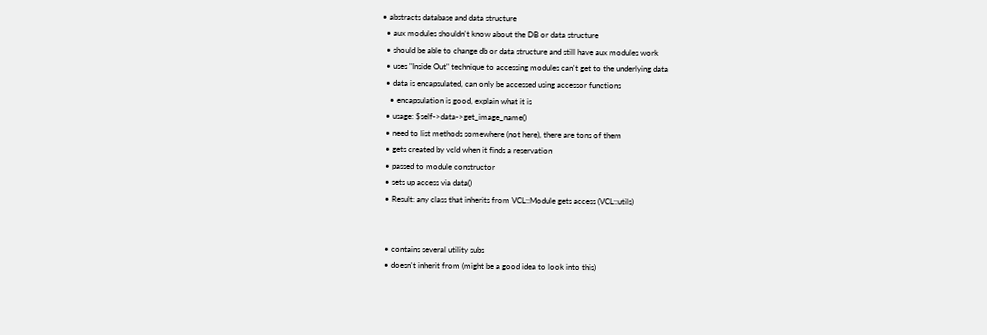• abstracts database and data structure
  • aux modules shouldn't know about the DB or data structure
  • should be able to change db or data structure and still have aux modules work
  • uses "Inside Out" technique to accessing modules can't get to the underlying data
  • data is encapsulated, can only be accessed using accessor functions
    • encapsulation is good, explain what it is
  • usage: $self->data->get_image_name()
  • need to list methods somewhere (not here), there are tons of them
  • gets created by vcld when it finds a reservation
  • passed to module constructor
  • sets up access via data()
  • Result: any class that inherits from VCL::Module gets access (VCL::utils)


  • contains several utility subs
  • doesn't inherit from (might be a good idea to look into this)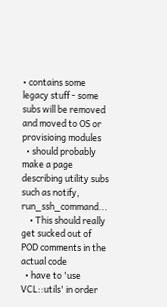• contains some legacy stuff - some subs will be removed and moved to OS or provisioing modules
  • should probably make a page describing utility subs such as notify, run_ssh_command...
    • This should really get sucked out of POD comments in the actual code
  • have to 'use VCL::utils' in order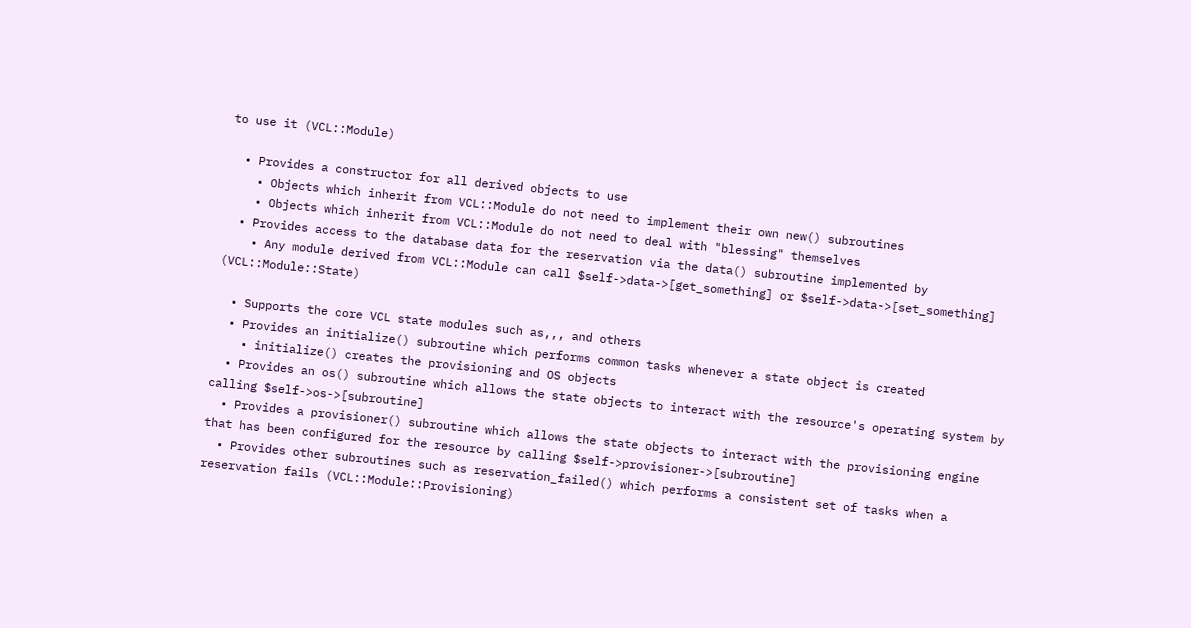to use it (VCL::Module)

  • Provides a constructor for all derived objects to use
    • Objects which inherit from VCL::Module do not need to implement their own new() subroutines
    • Objects which inherit from VCL::Module do not need to deal with "blessing" themselves
  • Provides access to the database data for the reservation via the data() subroutine implemented by
    • Any module derived from VCL::Module can call $self->data->[get_something] or $self->data->[set_something] (VCL::Module::State)

  • Supports the core VCL state modules such as,,, and others
  • Provides an initialize() subroutine which performs common tasks whenever a state object is created
    • initialize() creates the provisioning and OS objects
  • Provides an os() subroutine which allows the state objects to interact with the resource's operating system by calling $self->os->[subroutine]
  • Provides a provisioner() subroutine which allows the state objects to interact with the provisioning engine that has been configured for the resource by calling $self->provisioner->[subroutine]
  • Provides other subroutines such as reservation_failed() which performs a consistent set of tasks when a reservation fails (VCL::Module::Provisioning)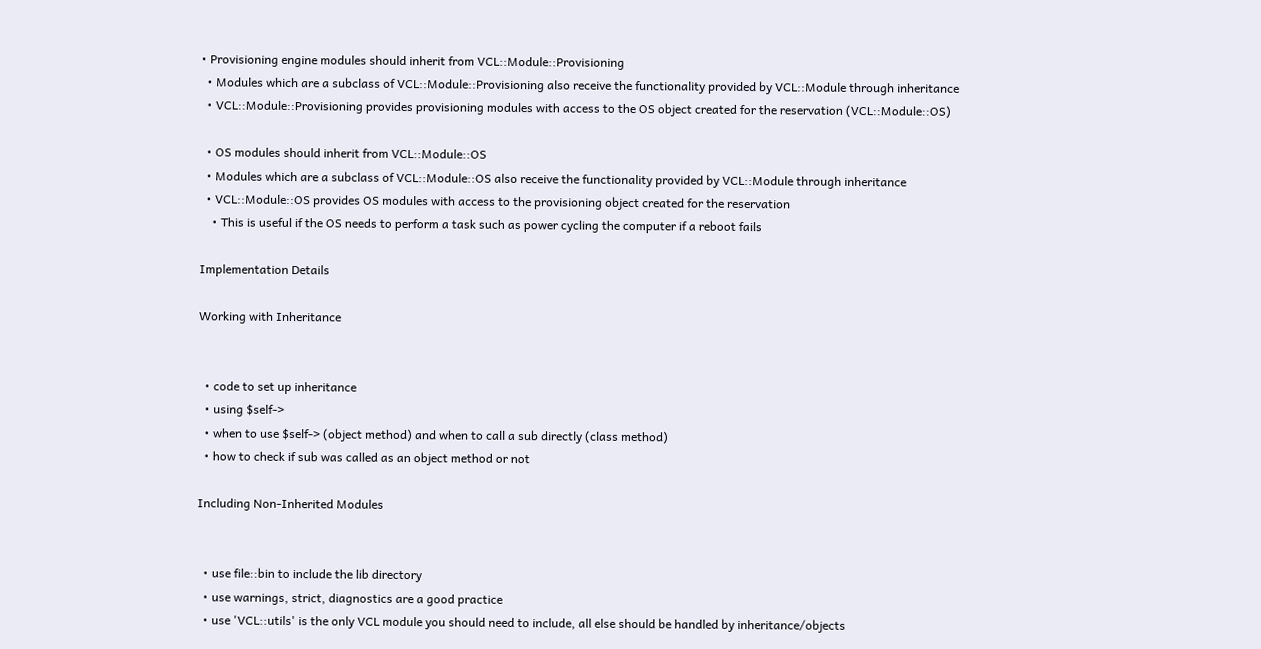• Provisioning engine modules should inherit from VCL::Module::Provisioning
  • Modules which are a subclass of VCL::Module::Provisioning also receive the functionality provided by VCL::Module through inheritance
  • VCL::Module::Provisioning provides provisioning modules with access to the OS object created for the reservation (VCL::Module::OS)

  • OS modules should inherit from VCL::Module::OS
  • Modules which are a subclass of VCL::Module::OS also receive the functionality provided by VCL::Module through inheritance
  • VCL::Module::OS provides OS modules with access to the provisioning object created for the reservation
    • This is useful if the OS needs to perform a task such as power cycling the computer if a reboot fails

Implementation Details

Working with Inheritance


  • code to set up inheritance
  • using $self->
  • when to use $self-> (object method) and when to call a sub directly (class method)
  • how to check if sub was called as an object method or not

Including Non-Inherited Modules


  • use file::bin to include the lib directory
  • use warnings, strict, diagnostics are a good practice
  • use 'VCL::utils' is the only VCL module you should need to include, all else should be handled by inheritance/objects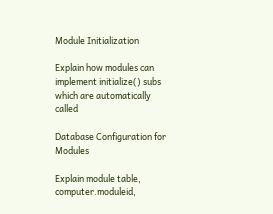Module Initialization

Explain how modules can implement initialize() subs which are automatically called

Database Configuration for Modules

Explain module table, computer.moduleid,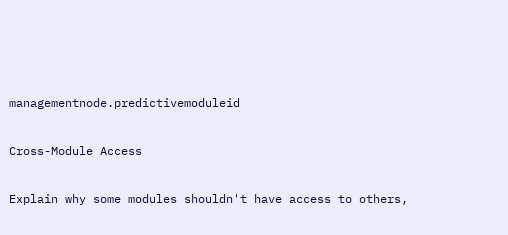managementnode.predictivemoduleid

Cross-Module Access

Explain why some modules shouldn't have access to others,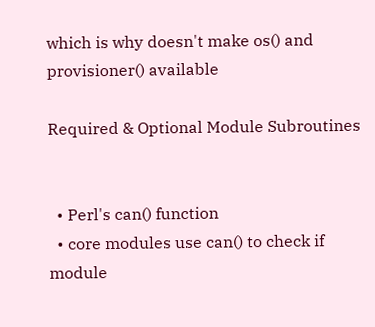which is why doesn't make os() and provisioner() available

Required & Optional Module Subroutines


  • Perl's can() function
  • core modules use can() to check if module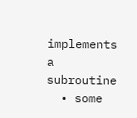implements a subroutine
  • some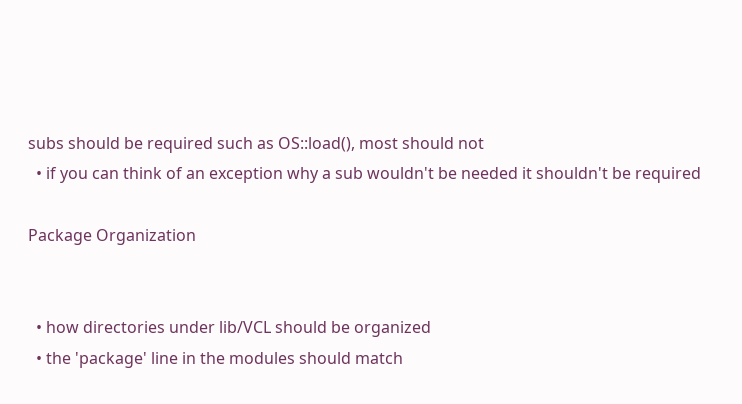subs should be required such as OS::load(), most should not
  • if you can think of an exception why a sub wouldn't be needed it shouldn't be required

Package Organization


  • how directories under lib/VCL should be organized
  • the 'package' line in the modules should match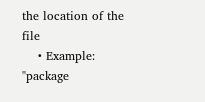the location of the file
    • Example: "package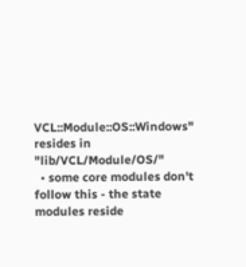VCL::Module::OS::Windows" resides in "lib/VCL/Module/OS/"
  • some core modules don't follow this - the state modules reside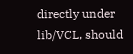directly under lib/VCL, should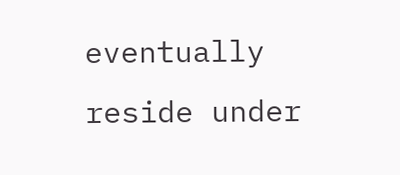eventually reside under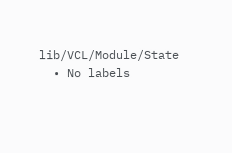lib/VCL/Module/State
  • No labels